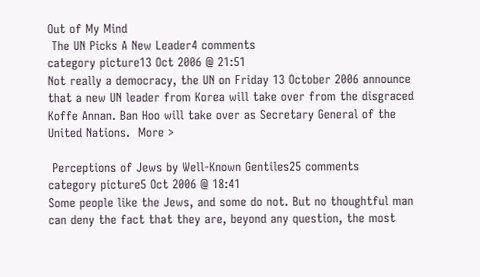Out of My Mind
 The UN Picks A New Leader4 comments
category picture13 Oct 2006 @ 21:51
Not really a democracy, the UN on Friday 13 October 2006 announce that a new UN leader from Korea will take over from the disgraced Koffe Annan. Ban Hoo will take over as Secretary General of the United Nations.  More >

 Perceptions of Jews by Well-Known Gentiles25 comments
category picture5 Oct 2006 @ 18:41
Some people like the Jews, and some do not. But no thoughtful man can deny the fact that they are, beyond any question, the most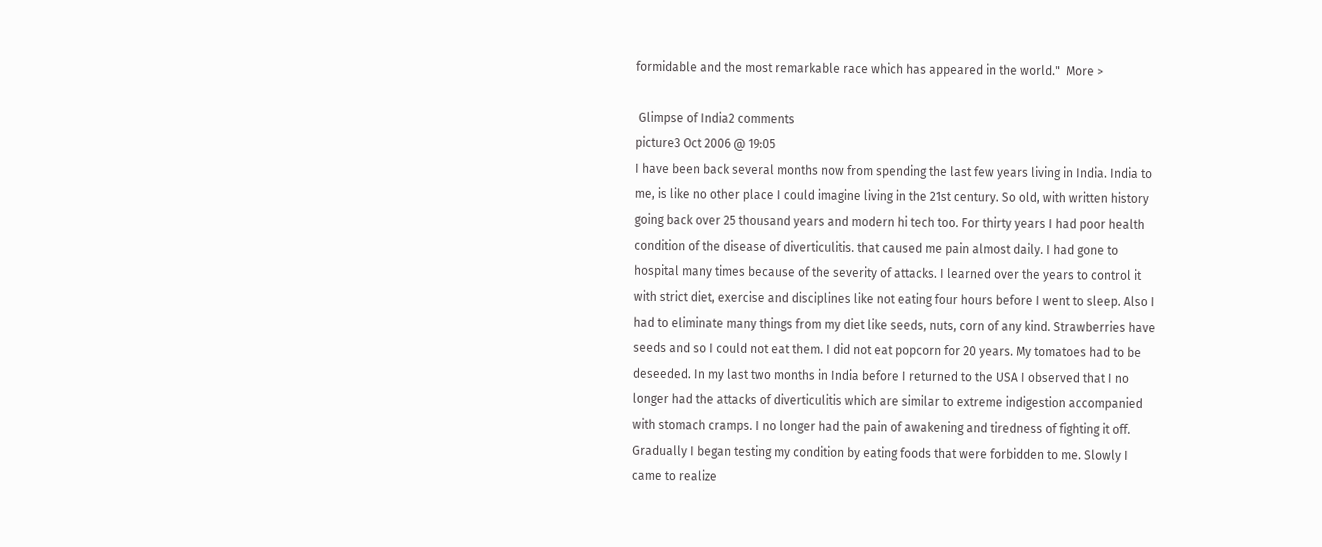formidable and the most remarkable race which has appeared in the world."  More >

 Glimpse of India2 comments
picture3 Oct 2006 @ 19:05
I have been back several months now from spending the last few years living in India. India to me, is like no other place I could imagine living in the 21st century. So old, with written history going back over 25 thousand years and modern hi tech too. For thirty years I had poor health condition of the disease of diverticulitis. that caused me pain almost daily. I had gone to hospital many times because of the severity of attacks. I learned over the years to control it with strict diet, exercise and disciplines like not eating four hours before I went to sleep. Also I had to eliminate many things from my diet like seeds, nuts, corn of any kind. Strawberries have seeds and so I could not eat them. I did not eat popcorn for 20 years. My tomatoes had to be deseeded. In my last two months in India before I returned to the USA I observed that I no longer had the attacks of diverticulitis which are similar to extreme indigestion accompanied with stomach cramps. I no longer had the pain of awakening and tiredness of fighting it off. Gradually I began testing my condition by eating foods that were forbidden to me. Slowly I came to realize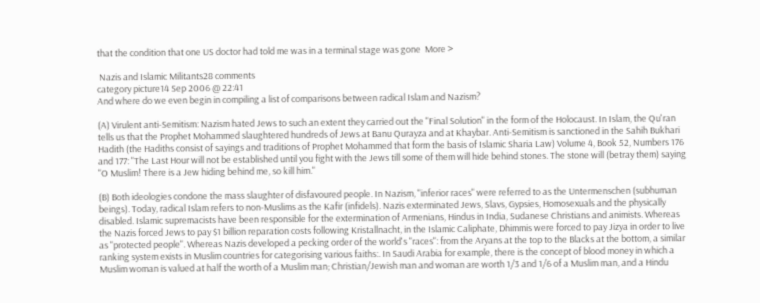that the condition that one US doctor had told me was in a terminal stage was gone  More >

 Nazis and Islamic Militants28 comments
category picture14 Sep 2006 @ 22:41
And where do we even begin in compiling a list of comparisons between radical Islam and Nazism?

(A) Virulent anti-Semitism: Nazism hated Jews to such an extent they carried out the "Final Solution" in the form of the Holocaust. In Islam, the Qu'ran tells us that the Prophet Mohammed slaughtered hundreds of Jews at Banu Qurayza and at Khaybar. Anti-Semitism is sanctioned in the Sahih Bukhari Hadith (the Hadiths consist of sayings and traditions of Prophet Mohammed that form the basis of Islamic Sharia Law) Volume 4, Book 52, Numbers 176 and 177: "The Last Hour will not be established until you fight with the Jews till some of them will hide behind stones. The stone will (betray them) saying "O Muslim! There is a Jew hiding behind me, so kill him."

(B) Both ideologies condone the mass slaughter of disfavoured people. In Nazism, "inferior races" were referred to as the Untermenschen (subhuman beings). Today, radical Islam refers to non-Muslims as the Kafir (infidels). Nazis exterminated Jews, Slavs, Gypsies, Homosexuals and the physically disabled. Islamic supremacists have been responsible for the extermination of Armenians, Hindus in India, Sudanese Christians and animists. Whereas the Nazis forced Jews to pay $1 billion reparation costs following Kristallnacht, in the Islamic Caliphate, Dhimmis were forced to pay Jizya in order to live as "protected people". Whereas Nazis developed a pecking order of the world's "races": from the Aryans at the top to the Blacks at the bottom, a similar ranking system exists in Muslim countries for categorising various faiths:. In Saudi Arabia for example, there is the concept of blood money in which a Muslim woman is valued at half the worth of a Muslim man; Christian/Jewish man and woman are worth 1/3 and 1/6 of a Muslim man, and a Hindu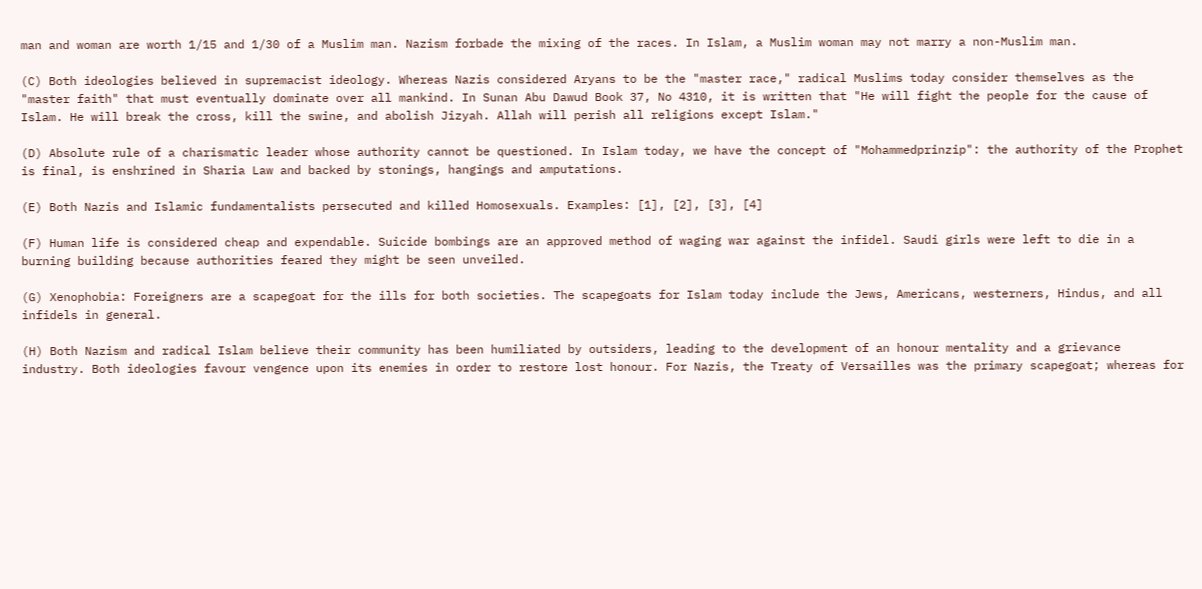man and woman are worth 1/15 and 1/30 of a Muslim man. Nazism forbade the mixing of the races. In Islam, a Muslim woman may not marry a non-Muslim man.

(C) Both ideologies believed in supremacist ideology. Whereas Nazis considered Aryans to be the "master race," radical Muslims today consider themselves as the "master faith" that must eventually dominate over all mankind. In Sunan Abu Dawud Book 37, No 4310, it is written that "He will fight the people for the cause of Islam. He will break the cross, kill the swine, and abolish Jizyah. Allah will perish all religions except Islam."

(D) Absolute rule of a charismatic leader whose authority cannot be questioned. In Islam today, we have the concept of "Mohammedprinzip": the authority of the Prophet is final, is enshrined in Sharia Law and backed by stonings, hangings and amputations.

(E) Both Nazis and Islamic fundamentalists persecuted and killed Homosexuals. Examples: [1], [2], [3], [4]

(F) Human life is considered cheap and expendable. Suicide bombings are an approved method of waging war against the infidel. Saudi girls were left to die in a burning building because authorities feared they might be seen unveiled.

(G) Xenophobia: Foreigners are a scapegoat for the ills for both societies. The scapegoats for Islam today include the Jews, Americans, westerners, Hindus, and all infidels in general.

(H) Both Nazism and radical Islam believe their community has been humiliated by outsiders, leading to the development of an honour mentality and a grievance industry. Both ideologies favour vengence upon its enemies in order to restore lost honour. For Nazis, the Treaty of Versailles was the primary scapegoat; whereas for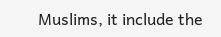Muslims, it include the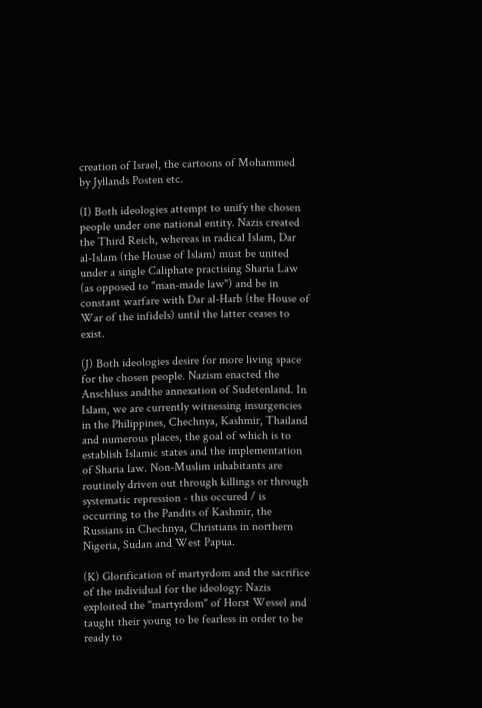creation of Israel, the cartoons of Mohammed by Jyllands Posten etc.

(I) Both ideologies attempt to unify the chosen people under one national entity. Nazis created the Third Reich, whereas in radical Islam, Dar al-Islam (the House of Islam) must be united under a single Caliphate practising Sharia Law (as opposed to "man-made law") and be in constant warfare with Dar al-Harb (the House of War of the infidels) until the latter ceases to exist.

(J) Both ideologies desire for more living space for the chosen people. Nazism enacted the Anschluss andthe annexation of Sudetenland. In Islam, we are currently witnessing insurgencies in the Philippines, Chechnya, Kashmir, Thailand and numerous places, the goal of which is to establish Islamic states and the implementation of Sharia law. Non-Muslim inhabitants are routinely driven out through killings or through systematic repression - this occured / is occurring to the Pandits of Kashmir, the Russians in Chechnya, Christians in northern Nigeria, Sudan and West Papua.

(K) Glorification of martyrdom and the sacrifice of the individual for the ideology: Nazis exploited the "martyrdom" of Horst Wessel and taught their young to be fearless in order to be ready to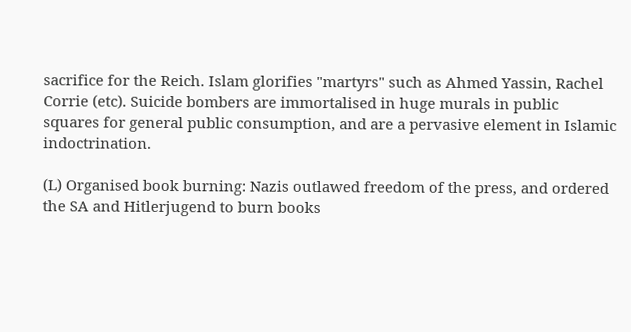sacrifice for the Reich. Islam glorifies "martyrs" such as Ahmed Yassin, Rachel Corrie (etc). Suicide bombers are immortalised in huge murals in public squares for general public consumption, and are a pervasive element in Islamic indoctrination.

(L) Organised book burning: Nazis outlawed freedom of the press, and ordered the SA and Hitlerjugend to burn books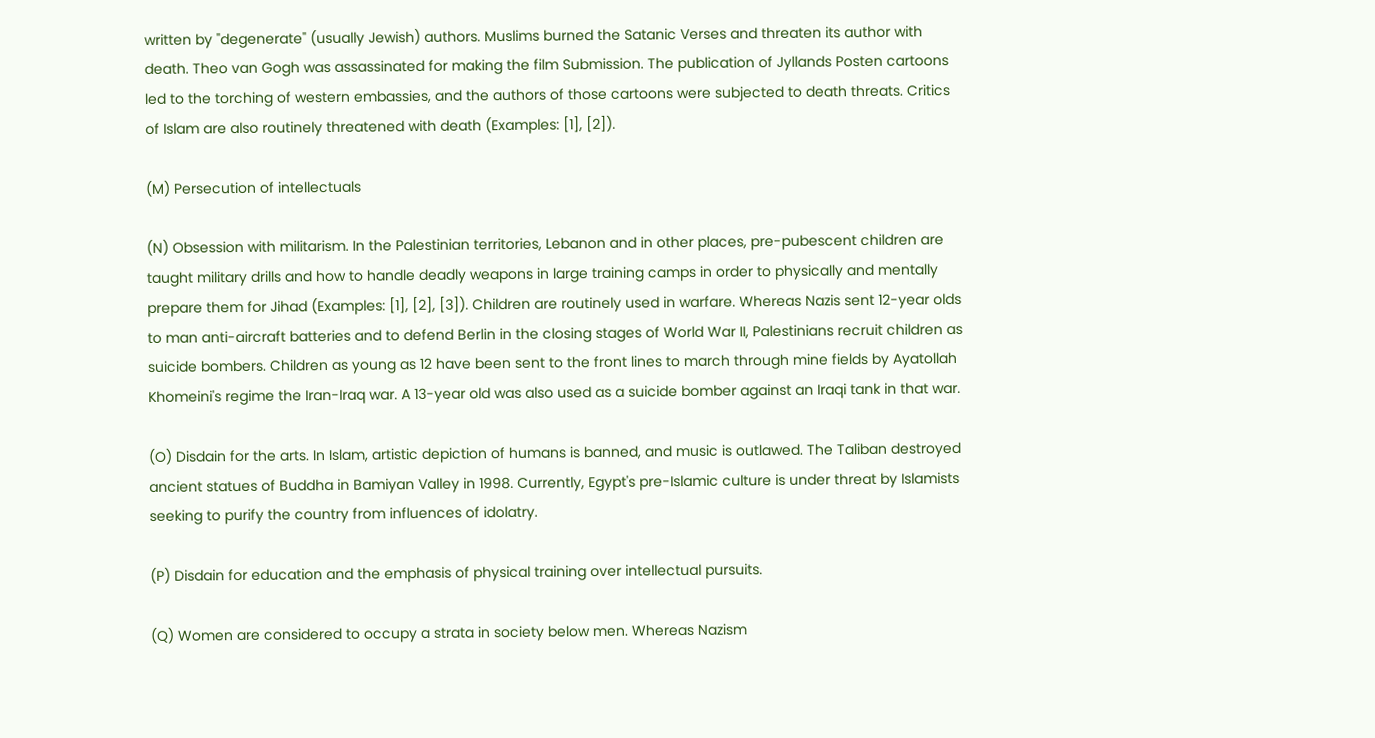written by "degenerate" (usually Jewish) authors. Muslims burned the Satanic Verses and threaten its author with death. Theo van Gogh was assassinated for making the film Submission. The publication of Jyllands Posten cartoons led to the torching of western embassies, and the authors of those cartoons were subjected to death threats. Critics of Islam are also routinely threatened with death (Examples: [1], [2]).

(M) Persecution of intellectuals

(N) Obsession with militarism. In the Palestinian territories, Lebanon and in other places, pre-pubescent children are taught military drills and how to handle deadly weapons in large training camps in order to physically and mentally prepare them for Jihad (Examples: [1], [2], [3]). Children are routinely used in warfare. Whereas Nazis sent 12-year olds to man anti-aircraft batteries and to defend Berlin in the closing stages of World War II, Palestinians recruit children as suicide bombers. Children as young as 12 have been sent to the front lines to march through mine fields by Ayatollah Khomeini's regime the Iran-Iraq war. A 13-year old was also used as a suicide bomber against an Iraqi tank in that war.

(O) Disdain for the arts. In Islam, artistic depiction of humans is banned, and music is outlawed. The Taliban destroyed ancient statues of Buddha in Bamiyan Valley in 1998. Currently, Egypt's pre-Islamic culture is under threat by Islamists seeking to purify the country from influences of idolatry.

(P) Disdain for education and the emphasis of physical training over intellectual pursuits.

(Q) Women are considered to occupy a strata in society below men. Whereas Nazism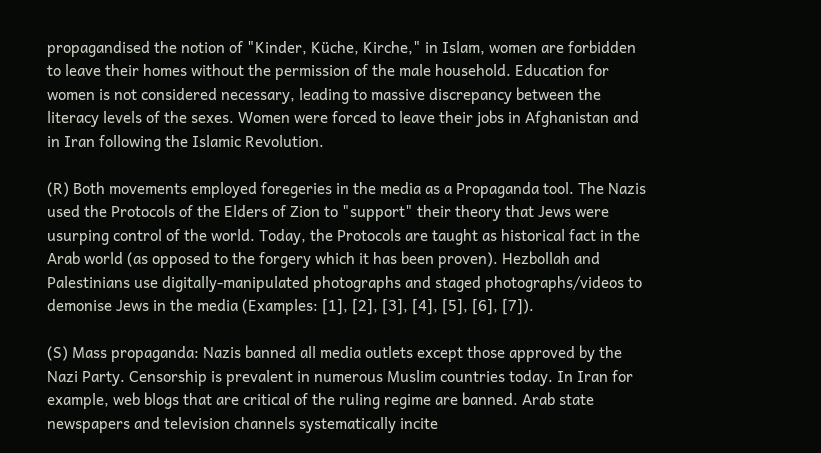propagandised the notion of "Kinder, Küche, Kirche," in Islam, women are forbidden to leave their homes without the permission of the male household. Education for women is not considered necessary, leading to massive discrepancy between the literacy levels of the sexes. Women were forced to leave their jobs in Afghanistan and in Iran following the Islamic Revolution.

(R) Both movements employed foregeries in the media as a Propaganda tool. The Nazis used the Protocols of the Elders of Zion to "support" their theory that Jews were usurping control of the world. Today, the Protocols are taught as historical fact in the Arab world (as opposed to the forgery which it has been proven). Hezbollah and Palestinians use digitally-manipulated photographs and staged photographs/videos to demonise Jews in the media (Examples: [1], [2], [3], [4], [5], [6], [7]).

(S) Mass propaganda: Nazis banned all media outlets except those approved by the Nazi Party. Censorship is prevalent in numerous Muslim countries today. In Iran for example, web blogs that are critical of the ruling regime are banned. Arab state newspapers and television channels systematically incite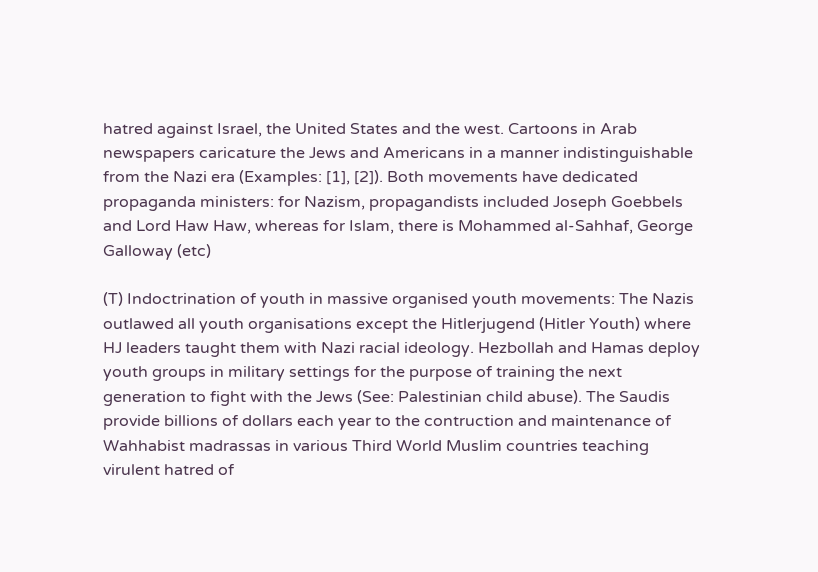hatred against Israel, the United States and the west. Cartoons in Arab newspapers caricature the Jews and Americans in a manner indistinguishable from the Nazi era (Examples: [1], [2]). Both movements have dedicated propaganda ministers: for Nazism, propagandists included Joseph Goebbels and Lord Haw Haw, whereas for Islam, there is Mohammed al-Sahhaf, George Galloway (etc)

(T) Indoctrination of youth in massive organised youth movements: The Nazis outlawed all youth organisations except the Hitlerjugend (Hitler Youth) where HJ leaders taught them with Nazi racial ideology. Hezbollah and Hamas deploy youth groups in military settings for the purpose of training the next generation to fight with the Jews (See: Palestinian child abuse). The Saudis provide billions of dollars each year to the contruction and maintenance of Wahhabist madrassas in various Third World Muslim countries teaching virulent hatred of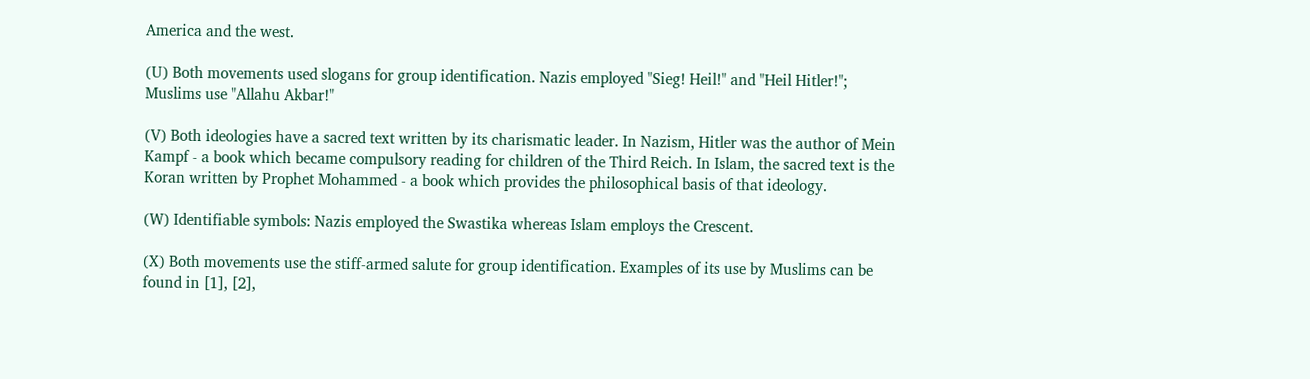America and the west.

(U) Both movements used slogans for group identification. Nazis employed "Sieg! Heil!" and "Heil Hitler!"; Muslims use "Allahu Akbar!"

(V) Both ideologies have a sacred text written by its charismatic leader. In Nazism, Hitler was the author of Mein Kampf - a book which became compulsory reading for children of the Third Reich. In Islam, the sacred text is the Koran written by Prophet Mohammed - a book which provides the philosophical basis of that ideology.

(W) Identifiable symbols: Nazis employed the Swastika whereas Islam employs the Crescent.

(X) Both movements use the stiff-armed salute for group identification. Examples of its use by Muslims can be found in [1], [2],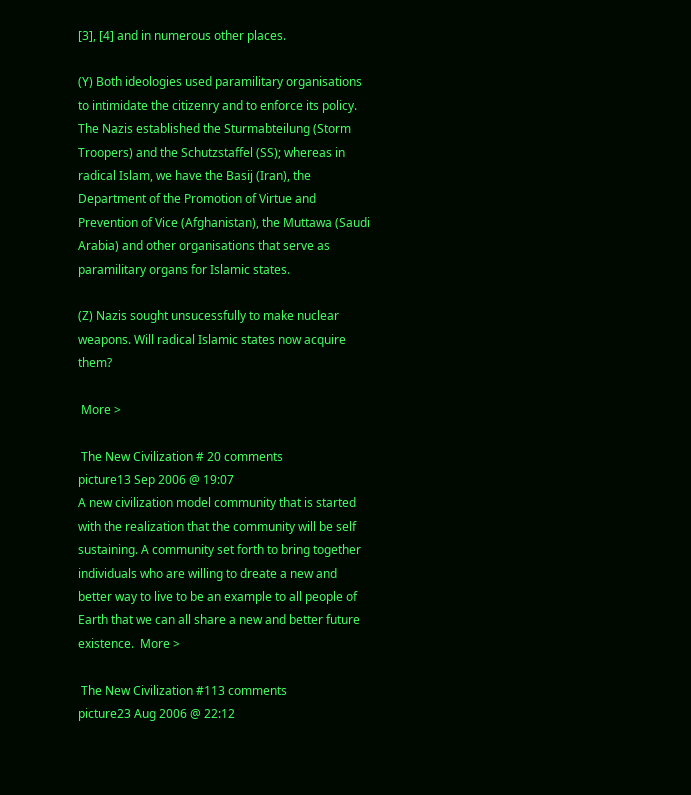[3], [4] and in numerous other places.

(Y) Both ideologies used paramilitary organisations to intimidate the citizenry and to enforce its policy. The Nazis established the Sturmabteilung (Storm Troopers) and the Schutzstaffel (SS); whereas in radical Islam, we have the Basij (Iran), the Department of the Promotion of Virtue and Prevention of Vice (Afghanistan), the Muttawa (Saudi Arabia) and other organisations that serve as paramilitary organs for Islamic states.

(Z) Nazis sought unsucessfully to make nuclear weapons. Will radical Islamic states now acquire them?

 More >

 The New Civilization # 20 comments
picture13 Sep 2006 @ 19:07
A new civilization model community that is started with the realization that the community will be self sustaining. A community set forth to bring together individuals who are willing to dreate a new and better way to live to be an example to all people of Earth that we can all share a new and better future existence.  More >

 The New Civilization #113 comments
picture23 Aug 2006 @ 22:12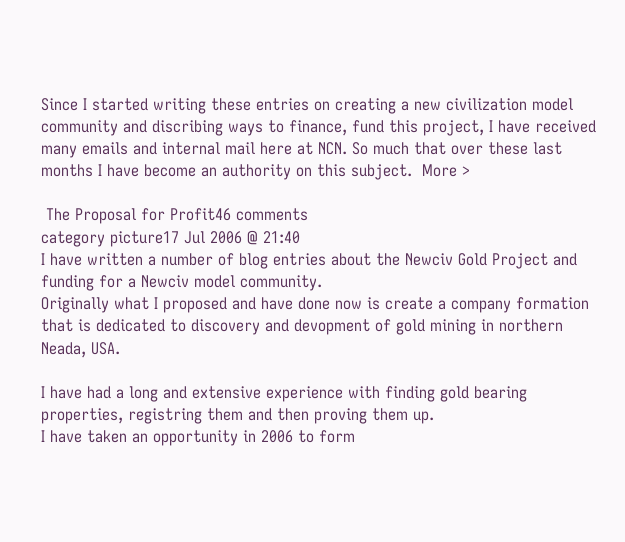Since I started writing these entries on creating a new civilization model community and discribing ways to finance, fund this project, I have received many emails and internal mail here at NCN. So much that over these last months I have become an authority on this subject.  More >

 The Proposal for Profit46 comments
category picture17 Jul 2006 @ 21:40
I have written a number of blog entries about the Newciv Gold Project and funding for a Newciv model community.
Originally what I proposed and have done now is create a company formation that is dedicated to discovery and devopment of gold mining in northern Neada, USA.

I have had a long and extensive experience with finding gold bearing properties, registring them and then proving them up.
I have taken an opportunity in 2006 to form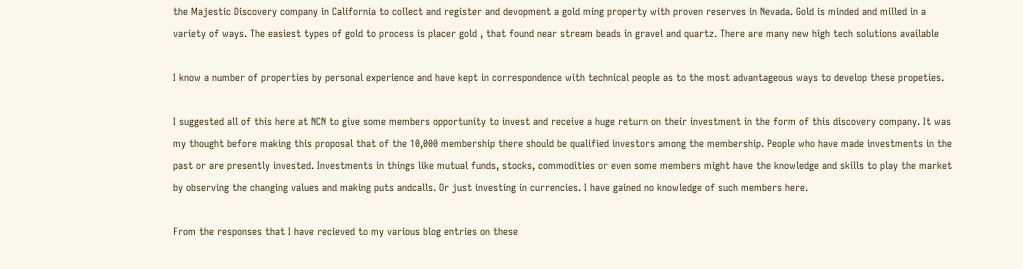the Majestic Discovery company in California to collect and register and devopment a gold ming property with proven reserves in Nevada. Gold is minded and milled in a variety of ways. The easiest types of gold to process is placer gold , that found near stream beads in gravel and quartz. There are many new high tech solutions available

I know a number of properties by personal experience and have kept in correspondence with technical people as to the most advantageous ways to develop these propeties.

I suggested all of this here at NCN to give some members opportunity to invest and receive a huge return on their investment in the form of this discovery company. It was my thought before making this proposal that of the 10,000 membership there should be qualified investors among the membership. People who have made investments in the past or are presently invested. Investments in things like mutual funds, stocks, commodities or even some members might have the knowledge and skills to play the market by observing the changing values and making puts andcalls. Or just investing in currencies. I have gained no knowledge of such members here.

From the responses that I have recieved to my various blog entries on these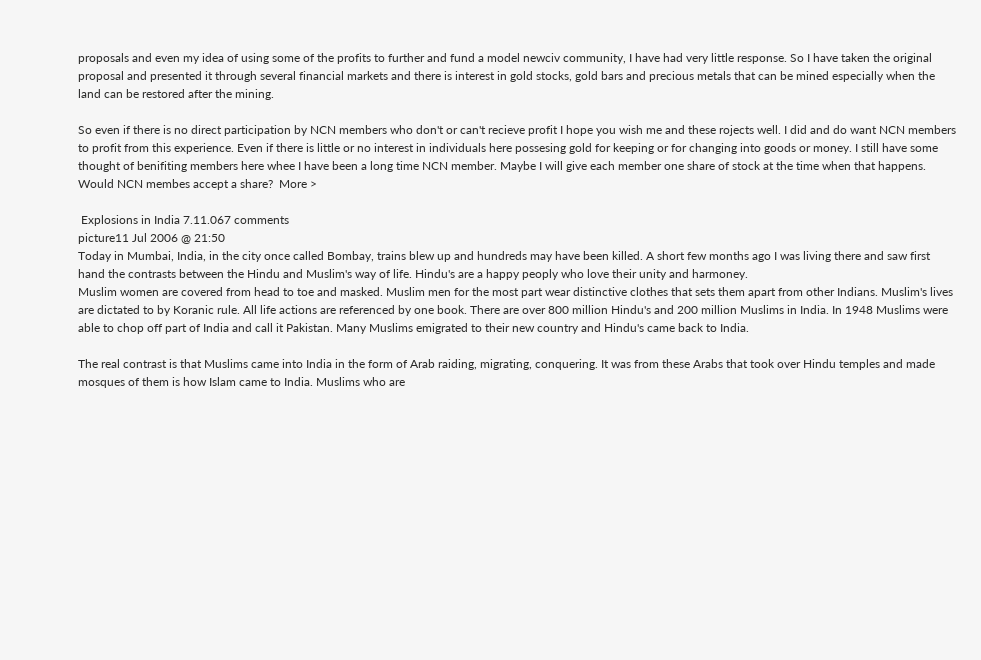proposals and even my idea of using some of the profits to further and fund a model newciv community, I have had very little response. So I have taken the original proposal and presented it through several financial markets and there is interest in gold stocks, gold bars and precious metals that can be mined especially when the land can be restored after the mining.

So even if there is no direct participation by NCN members who don't or can't recieve profit I hope you wish me and these rojects well. I did and do want NCN members to profit from this experience. Even if there is little or no interest in individuals here possesing gold for keeping or for changing into goods or money. I still have some thought of benifiting members here whee I have been a long time NCN member. Maybe I will give each member one share of stock at the time when that happens. Would NCN membes accept a share?  More >

 Explosions in India 7.11.067 comments
picture11 Jul 2006 @ 21:50
Today in Mumbai, India, in the city once called Bombay, trains blew up and hundreds may have been killed. A short few months ago I was living there and saw first hand the contrasts between the Hindu and Muslim's way of life. Hindu's are a happy peoply who love their unity and harmoney.
Muslim women are covered from head to toe and masked. Muslim men for the most part wear distinctive clothes that sets them apart from other Indians. Muslim's lives are dictated to by Koranic rule. All life actions are referenced by one book. There are over 800 million Hindu's and 200 million Muslims in India. In 1948 Muslims were able to chop off part of India and call it Pakistan. Many Muslims emigrated to their new country and Hindu's came back to India.

The real contrast is that Muslims came into India in the form of Arab raiding, migrating, conquering. It was from these Arabs that took over Hindu temples and made mosques of them is how Islam came to India. Muslims who are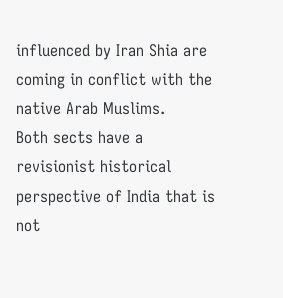influenced by Iran Shia are coming in conflict with the native Arab Muslims.
Both sects have a revisionist historical perspective of India that is not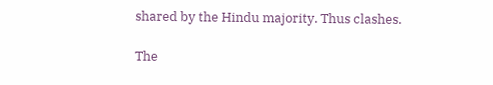shared by the Hindu majority. Thus clashes.

The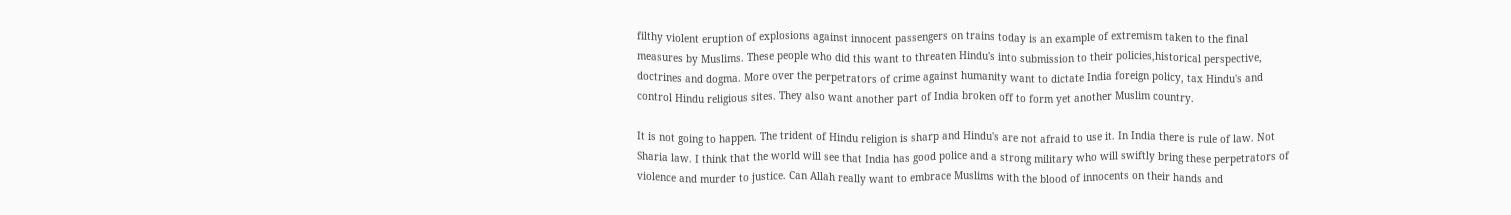filthy violent eruption of explosions against innocent passengers on trains today is an example of extremism taken to the final measures by Muslims. These people who did this want to threaten Hindu's into submission to their policies,historical perspective, doctrines and dogma. More over the perpetrators of crime against humanity want to dictate India foreign policy, tax Hindu's and control Hindu religious sites. They also want another part of India broken off to form yet another Muslim country.

It is not going to happen. The trident of Hindu religion is sharp and Hindu's are not afraid to use it. In India there is rule of law. Not Sharia law. I think that the world will see that India has good police and a strong military who will swiftly bring these perpetrators of violence and murder to justice. Can Allah really want to embrace Muslims with the blood of innocents on their hands and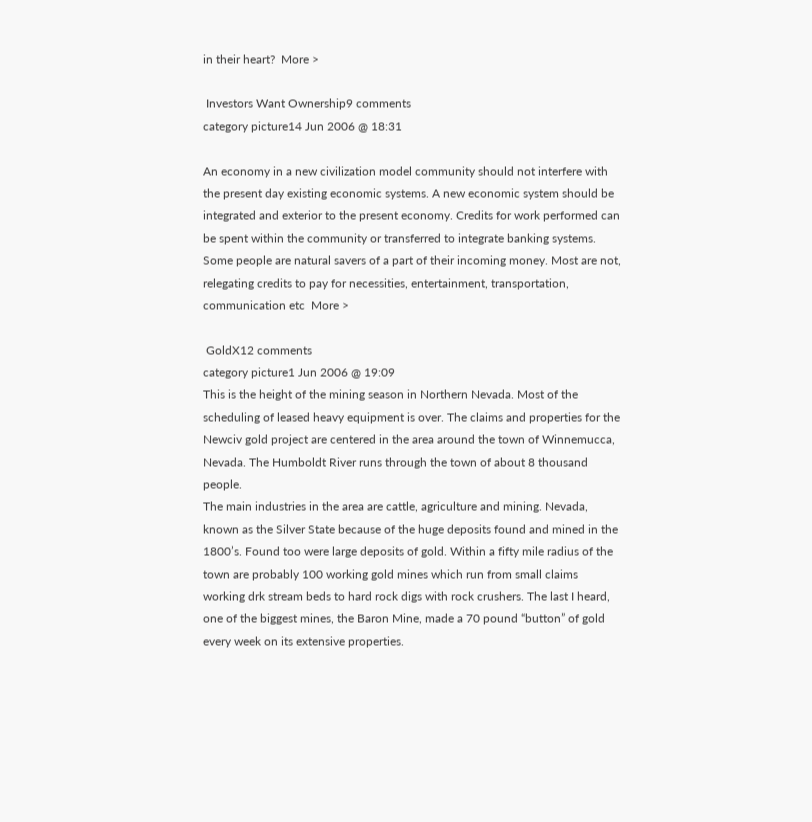in their heart?  More >

 Investors Want Ownership9 comments
category picture14 Jun 2006 @ 18:31

An economy in a new civilization model community should not interfere with the present day existing economic systems. A new economic system should be integrated and exterior to the present economy. Credits for work performed can be spent within the community or transferred to integrate banking systems. Some people are natural savers of a part of their incoming money. Most are not, relegating credits to pay for necessities, entertainment, transportation, communication etc  More >

 GoldX12 comments
category picture1 Jun 2006 @ 19:09
This is the height of the mining season in Northern Nevada. Most of the scheduling of leased heavy equipment is over. The claims and properties for the Newciv gold project are centered in the area around the town of Winnemucca, Nevada. The Humboldt River runs through the town of about 8 thousand people.
The main industries in the area are cattle, agriculture and mining. Nevada, known as the Silver State because of the huge deposits found and mined in the 1800’s. Found too were large deposits of gold. Within a fifty mile radius of the town are probably 100 working gold mines which run from small claims working drk stream beds to hard rock digs with rock crushers. The last I heard, one of the biggest mines, the Baron Mine, made a 70 pound “button” of gold every week on its extensive properties.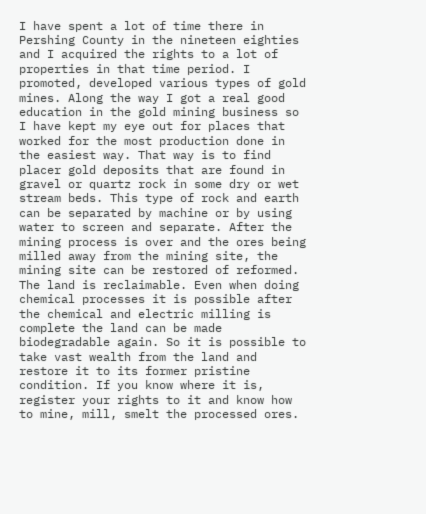I have spent a lot of time there in Pershing County in the nineteen eighties and I acquired the rights to a lot of properties in that time period. I promoted, developed various types of gold mines. Along the way I got a real good education in the gold mining business so I have kept my eye out for places that worked for the most production done in the easiest way. That way is to find placer gold deposits that are found in gravel or quartz rock in some dry or wet stream beds. This type of rock and earth can be separated by machine or by using water to screen and separate. After the mining process is over and the ores being milled away from the mining site, the mining site can be restored of reformed. The land is reclaimable. Even when doing chemical processes it is possible after the chemical and electric milling is complete the land can be made biodegradable again. So it is possible to take vast wealth from the land and restore it to its former pristine condition. If you know where it is, register your rights to it and know how to mine, mill, smelt the processed ores.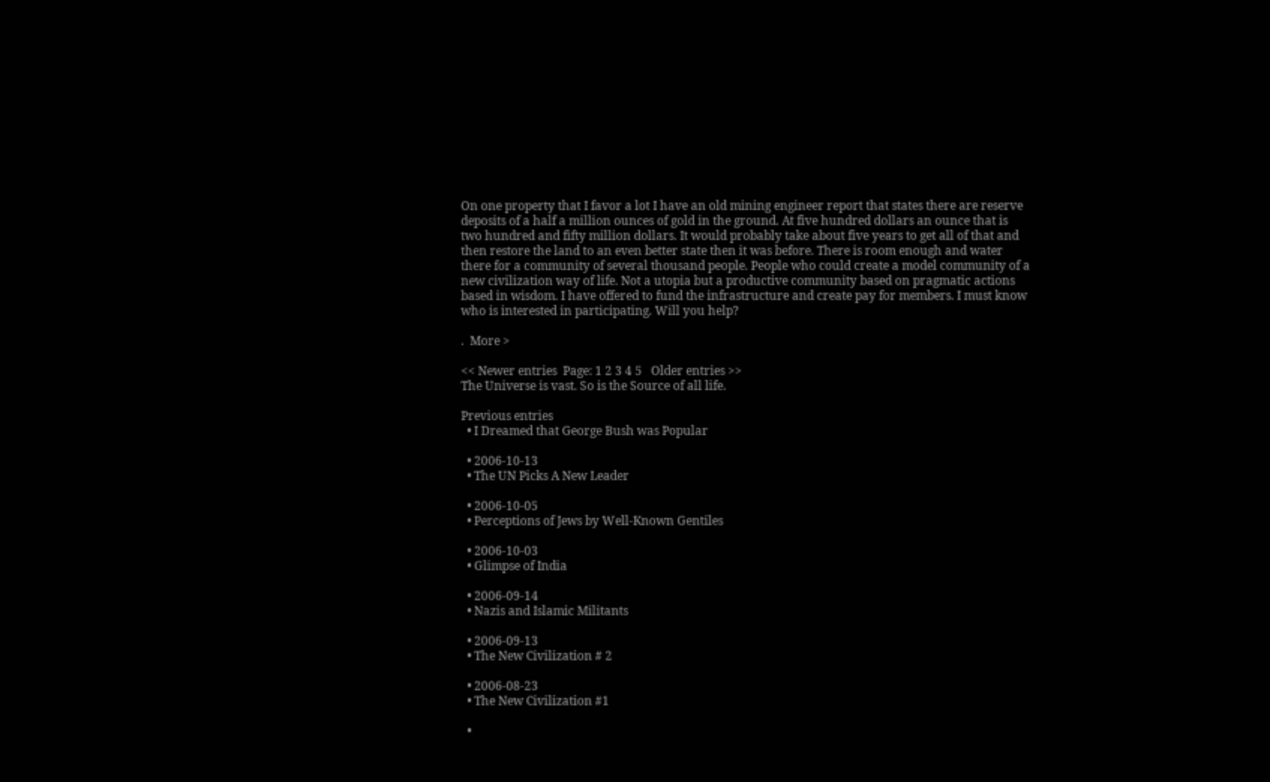On one property that I favor a lot I have an old mining engineer report that states there are reserve deposits of a half a million ounces of gold in the ground. At five hundred dollars an ounce that is two hundred and fifty million dollars. It would probably take about five years to get all of that and then restore the land to an even better state then it was before. There is room enough and water there for a community of several thousand people. People who could create a model community of a new civilization way of life. Not a utopia but a productive community based on pragmatic actions based in wisdom. I have offered to fund the infrastructure and create pay for members. I must know who is interested in participating. Will you help?

.  More >

<< Newer entries  Page: 1 2 3 4 5   Older entries >>
The Universe is vast. So is the Source of all life.

Previous entries
  • I Dreamed that George Bush was Popular

  • 2006-10-13
  • The UN Picks A New Leader

  • 2006-10-05
  • Perceptions of Jews by Well-Known Gentiles

  • 2006-10-03
  • Glimpse of India

  • 2006-09-14
  • Nazis and Islamic Militants

  • 2006-09-13
  • The New Civilization # 2

  • 2006-08-23
  • The New Civilization #1

  •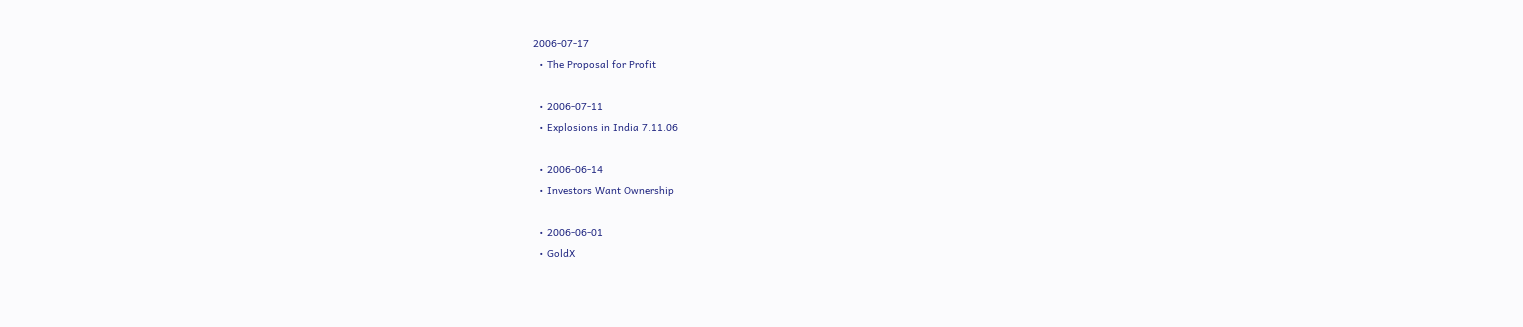2006-07-17
  • The Proposal for Profit

  • 2006-07-11
  • Explosions in India 7.11.06

  • 2006-06-14
  • Investors Want Ownership

  • 2006-06-01
  • GoldX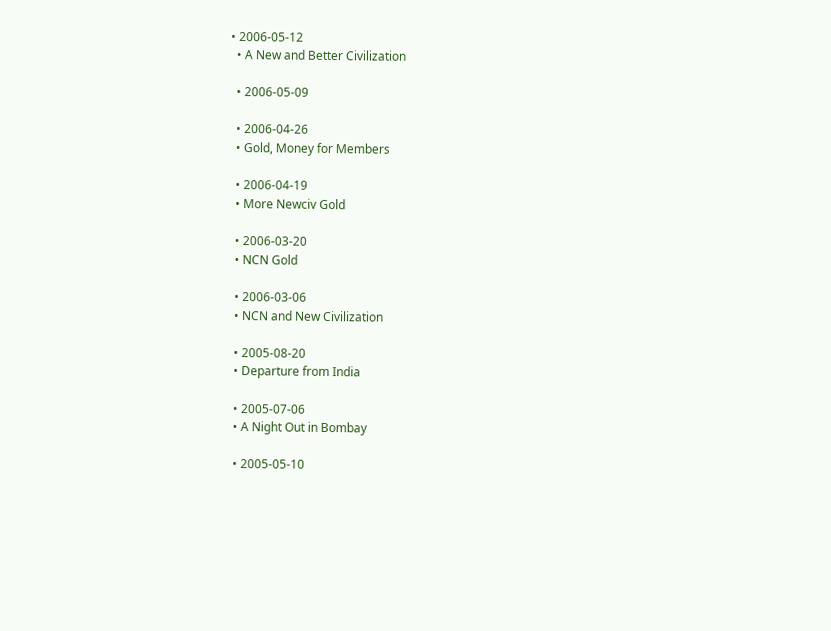• 2006-05-12
  • A New and Better Civilization

  • 2006-05-09

  • 2006-04-26
  • Gold, Money for Members

  • 2006-04-19
  • More Newciv Gold

  • 2006-03-20
  • NCN Gold

  • 2006-03-06
  • NCN and New Civilization

  • 2005-08-20
  • Departure from India

  • 2005-07-06
  • A Night Out in Bombay

  • 2005-05-10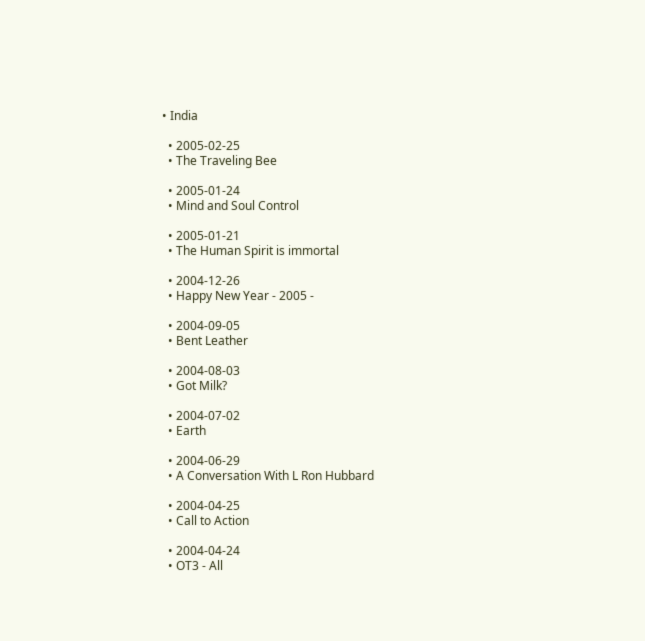• India

  • 2005-02-25
  • The Traveling Bee

  • 2005-01-24
  • Mind and Soul Control

  • 2005-01-21
  • The Human Spirit is immortal

  • 2004-12-26
  • Happy New Year - 2005 -

  • 2004-09-05
  • Bent Leather

  • 2004-08-03
  • Got Milk?

  • 2004-07-02
  • Earth

  • 2004-06-29
  • A Conversation With L Ron Hubbard

  • 2004-04-25
  • Call to Action

  • 2004-04-24
  • OT3 - All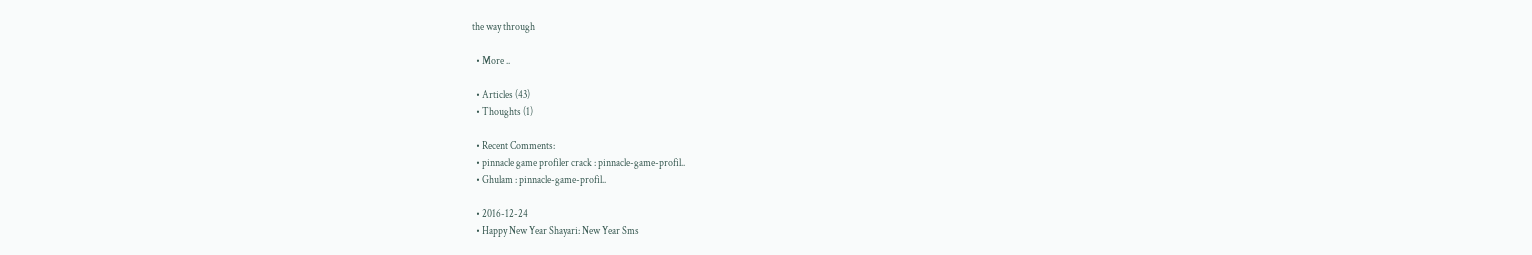the way through

  • More ..

  • Articles (43)
  • Thoughts (1)

  • Recent Comments:
  • pinnacle game profiler crack : pinnacle-game-profil..
  • Ghulam : pinnacle-game-profil..

  • 2016-12-24
  • Happy New Year Shayari: New Year Sms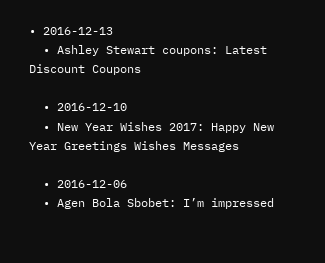• 2016-12-13
  • Ashley Stewart coupons: Latest Discount Coupons

  • 2016-12-10
  • New Year Wishes 2017: Happy New Year Greetings Wishes Messages

  • 2016-12-06
  • Agen Bola Sbobet: I’m impressed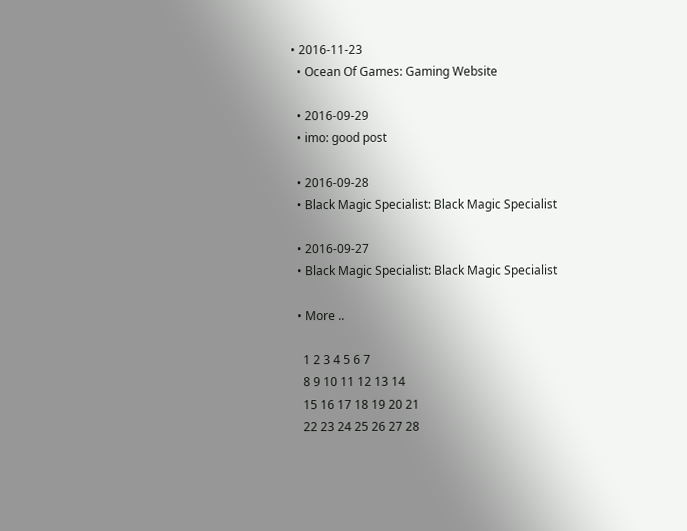• 2016-11-23
  • Ocean Of Games: Gaming Website

  • 2016-09-29
  • imo: good post

  • 2016-09-28
  • Black Magic Specialist: Black Magic Specialist

  • 2016-09-27
  • Black Magic Specialist: Black Magic Specialist

  • More ..

    1 2 3 4 5 6 7
    8 9 10 11 12 13 14
    15 16 17 18 19 20 21
    22 23 24 25 26 27 28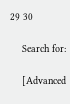29 30

    Search for:

    [Advanced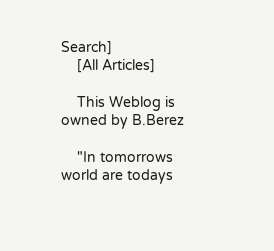Search]
    [All Articles]

    This Weblog is owned by B.Berez

    "In tomorrows world are todays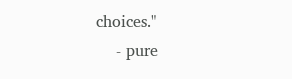choices."
    - pure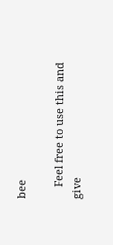bee

    Feel free to use this and give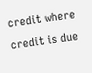credit where credit is due